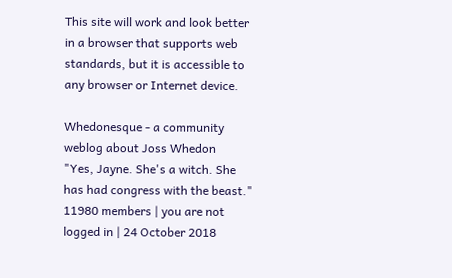This site will work and look better in a browser that supports web standards, but it is accessible to any browser or Internet device.

Whedonesque - a community weblog about Joss Whedon
"Yes, Jayne. She's a witch. She has had congress with the beast."
11980 members | you are not logged in | 24 October 2018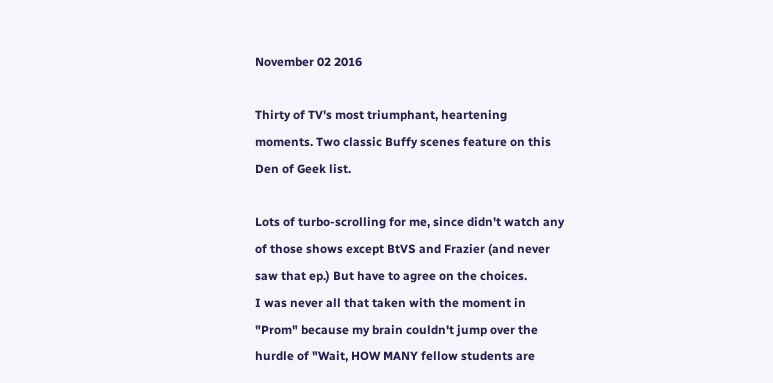November 02 2016

Thirty of TV's most triumphant, heartening moments. Two classic Buffy scenes feature on this Den of Geek list.

Lots of turbo-scrolling for me, since didn't watch any of those shows except BtVS and Frazier (and never saw that ep.) But have to agree on the choices.
I was never all that taken with the moment in "Prom" because my brain couldn't jump over the hurdle of "Wait, HOW MANY fellow students are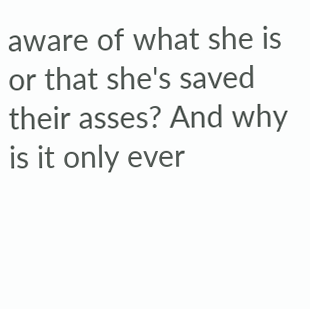aware of what she is or that she's saved their asses? And why is it only ever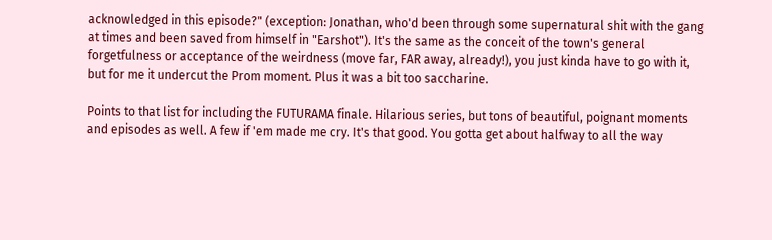acknowledged in this episode?" (exception: Jonathan, who'd been through some supernatural shit with the gang at times and been saved from himself in "Earshot"). It's the same as the conceit of the town's general forgetfulness or acceptance of the weirdness (move far, FAR away, already!), you just kinda have to go with it, but for me it undercut the Prom moment. Plus it was a bit too saccharine.

Points to that list for including the FUTURAMA finale. Hilarious series, but tons of beautiful, poignant moments and episodes as well. A few if 'em made me cry. It's that good. You gotta get about halfway to all the way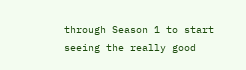through Season 1 to start seeing the really good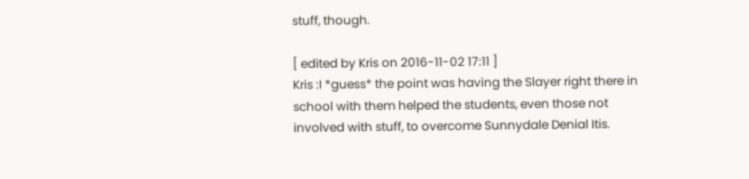stuff, though.

[ edited by Kris on 2016-11-02 17:11 ]
Kris :I *guess* the point was having the Slayer right there in school with them helped the students, even those not involved with stuff, to overcome Sunnydale Denial Itis.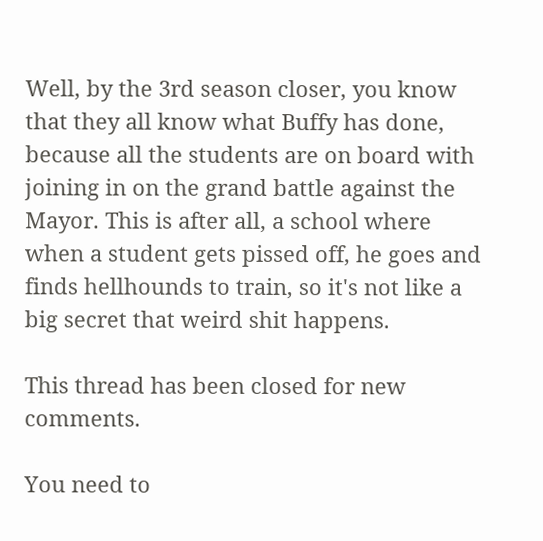Well, by the 3rd season closer, you know that they all know what Buffy has done, because all the students are on board with joining in on the grand battle against the Mayor. This is after all, a school where when a student gets pissed off, he goes and finds hellhounds to train, so it's not like a big secret that weird shit happens.

This thread has been closed for new comments.

You need to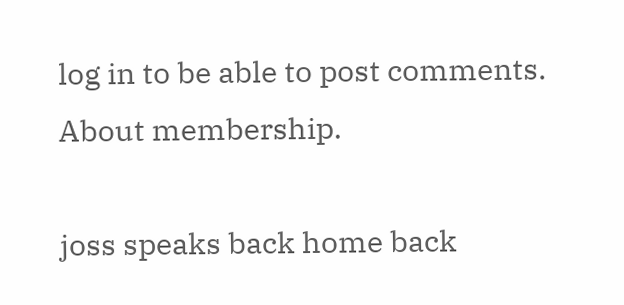log in to be able to post comments.
About membership.

joss speaks back home back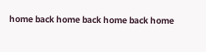home back home back home back home